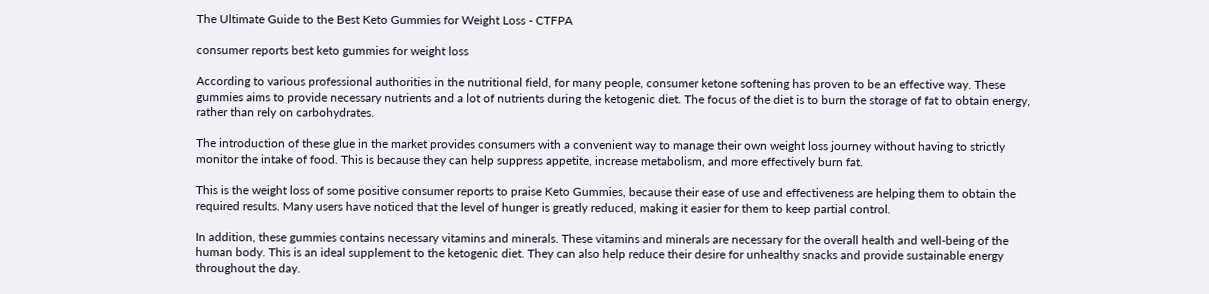The Ultimate Guide to the Best Keto Gummies for Weight Loss - CTFPA

consumer reports best keto gummies for weight loss

According to various professional authorities in the nutritional field, for many people, consumer ketone softening has proven to be an effective way. These gummies aims to provide necessary nutrients and a lot of nutrients during the ketogenic diet. The focus of the diet is to burn the storage of fat to obtain energy, rather than rely on carbohydrates.

The introduction of these glue in the market provides consumers with a convenient way to manage their own weight loss journey without having to strictly monitor the intake of food. This is because they can help suppress appetite, increase metabolism, and more effectively burn fat.

This is the weight loss of some positive consumer reports to praise Keto Gummies, because their ease of use and effectiveness are helping them to obtain the required results. Many users have noticed that the level of hunger is greatly reduced, making it easier for them to keep partial control.

In addition, these gummies contains necessary vitamins and minerals. These vitamins and minerals are necessary for the overall health and well-being of the human body. This is an ideal supplement to the ketogenic diet. They can also help reduce their desire for unhealthy snacks and provide sustainable energy throughout the day.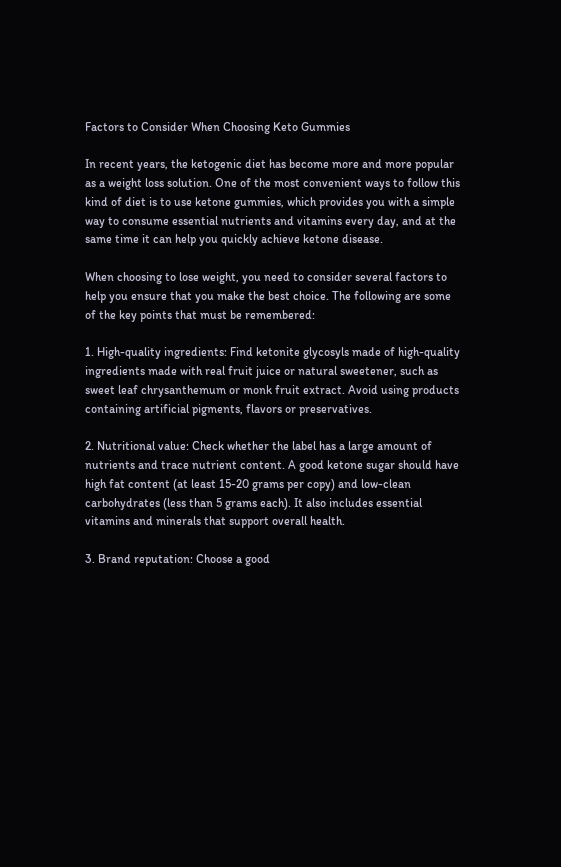Factors to Consider When Choosing Keto Gummies

In recent years, the ketogenic diet has become more and more popular as a weight loss solution. One of the most convenient ways to follow this kind of diet is to use ketone gummies, which provides you with a simple way to consume essential nutrients and vitamins every day, and at the same time it can help you quickly achieve ketone disease.

When choosing to lose weight, you need to consider several factors to help you ensure that you make the best choice. The following are some of the key points that must be remembered:

1. High-quality ingredients: Find ketonite glycosyls made of high-quality ingredients made with real fruit juice or natural sweetener, such as sweet leaf chrysanthemum or monk fruit extract. Avoid using products containing artificial pigments, flavors or preservatives.

2. Nutritional value: Check whether the label has a large amount of nutrients and trace nutrient content. A good ketone sugar should have high fat content (at least 15-20 grams per copy) and low-clean carbohydrates (less than 5 grams each). It also includes essential vitamins and minerals that support overall health.

3. Brand reputation: Choose a good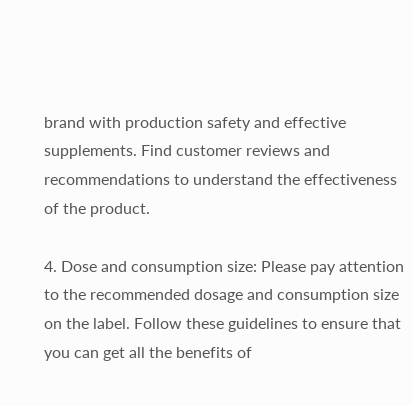brand with production safety and effective supplements. Find customer reviews and recommendations to understand the effectiveness of the product.

4. Dose and consumption size: Please pay attention to the recommended dosage and consumption size on the label. Follow these guidelines to ensure that you can get all the benefits of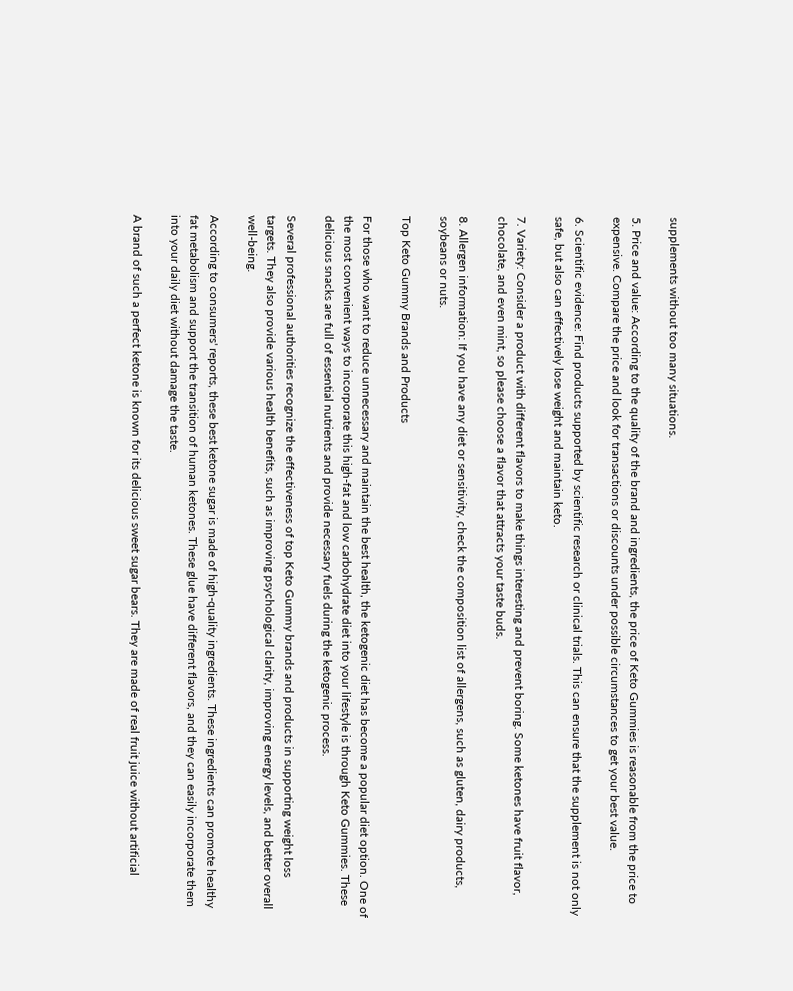supplements without too many situations.

5. Price and value: According to the quality of the brand and ingredients, the price of Keto Gummies is reasonable from the price to expensive. Compare the price and look for transactions or discounts under possible circumstances to get your best value.

6. Scientific evidence: Find products supported by scientific research or clinical trials. This can ensure that the supplement is not only safe, but also can effectively lose weight and maintain keto.

7. Variety: Consider a product with different flavors to make things interesting and prevent boring. Some ketones have fruit flavor, chocolate, and even mint, so please choose a flavor that attracts your taste buds.

8. Allergen information: If you have any diet or sensitivity, check the composition list of allergens, such as gluten, dairy products, soybeans or nuts.

Top Keto Gummy Brands and Products

For those who want to reduce unnecessary and maintain the best health, the ketogenic diet has become a popular diet option. One of the most convenient ways to incorporate this high-fat and low carbohydrate diet into your lifestyle is through Keto Gummies. These delicious snacks are full of essential nutrients and provide necessary fuels during the ketogenic process.

Several professional authorities recognize the effectiveness of top Keto Gummy brands and products in supporting weight loss targets. They also provide various health benefits, such as improving psychological clarity, improving energy levels, and better overall well-being.

According to consumers' reports, these best ketone sugar is made of high-quality ingredients. These ingredients can promote healthy fat metabolism and support the transition of human ketones. These glue have different flavors, and they can easily incorporate them into your daily diet without damage the taste.

A brand of such a perfect ketone is known for its delicious sweet sugar bears. They are made of real fruit juice without artificial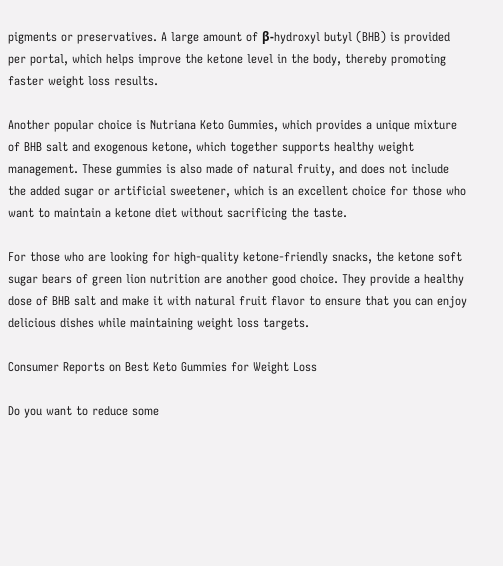pigments or preservatives. A large amount of β-hydroxyl butyl (BHB) is provided per portal, which helps improve the ketone level in the body, thereby promoting faster weight loss results.

Another popular choice is Nutriana Keto Gummies, which provides a unique mixture of BHB salt and exogenous ketone, which together supports healthy weight management. These gummies is also made of natural fruity, and does not include the added sugar or artificial sweetener, which is an excellent choice for those who want to maintain a ketone diet without sacrificing the taste.

For those who are looking for high-quality ketone-friendly snacks, the ketone soft sugar bears of green lion nutrition are another good choice. They provide a healthy dose of BHB salt and make it with natural fruit flavor to ensure that you can enjoy delicious dishes while maintaining weight loss targets.

Consumer Reports on Best Keto Gummies for Weight Loss

Do you want to reduce some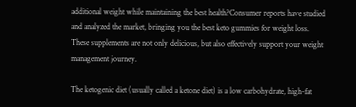additional weight while maintaining the best health?Consumer reports have studied and analyzed the market, bringing you the best keto gummies for weight loss. These supplements are not only delicious, but also effectively support your weight management journey.

The ketogenic diet (usually called a ketone diet) is a low carbohydrate, high-fat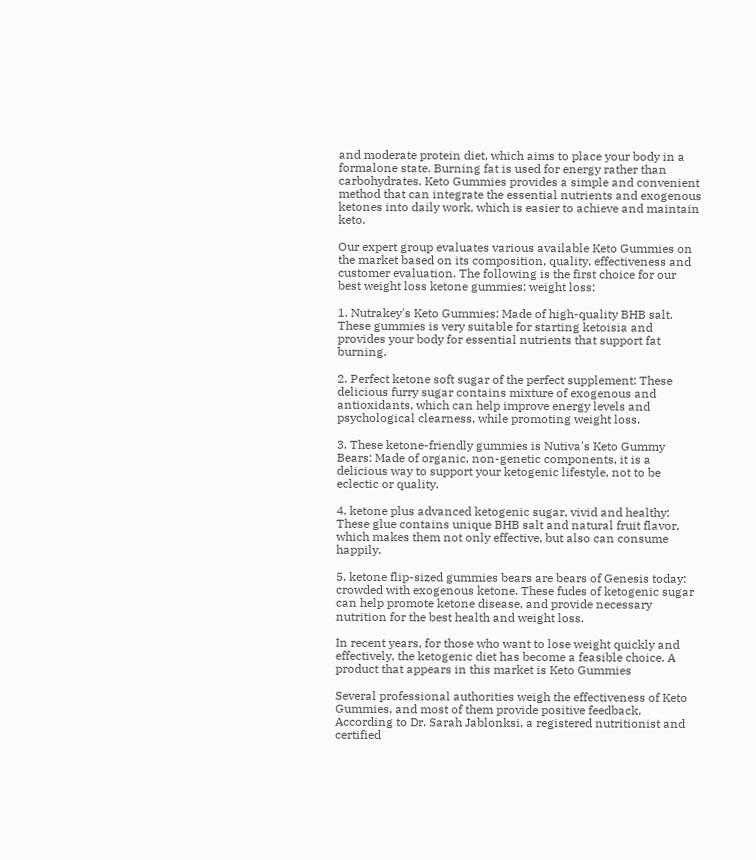and moderate protein diet, which aims to place your body in a formalone state. Burning fat is used for energy rather than carbohydrates. Keto Gummies provides a simple and convenient method that can integrate the essential nutrients and exogenous ketones into daily work, which is easier to achieve and maintain keto.

Our expert group evaluates various available Keto Gummies on the market based on its composition, quality, effectiveness and customer evaluation. The following is the first choice for our best weight loss ketone gummies: weight loss:

1. Nutrakey's Keto Gummies: Made of high-quality BHB salt. These gummies is very suitable for starting ketoisia and provides your body for essential nutrients that support fat burning.

2. Perfect ketone soft sugar of the perfect supplement: These delicious furry sugar contains mixture of exogenous and antioxidants, which can help improve energy levels and psychological clearness, while promoting weight loss.

3. These ketone-friendly gummies is Nutiva's Keto Gummy Bears: Made of organic, non-genetic components, it is a delicious way to support your ketogenic lifestyle, not to be eclectic or quality.

4. ketone plus advanced ketogenic sugar, vivid and healthy: These glue contains unique BHB salt and natural fruit flavor, which makes them not only effective, but also can consume happily.

5. ketone flip-sized gummies bears are bears of Genesis today: crowded with exogenous ketone. These fudes of ketogenic sugar can help promote ketone disease, and provide necessary nutrition for the best health and weight loss.

In recent years, for those who want to lose weight quickly and effectively, the ketogenic diet has become a feasible choice. A product that appears in this market is Keto Gummies

Several professional authorities weigh the effectiveness of Keto Gummies, and most of them provide positive feedback. According to Dr. Sarah Jablonksi, a registered nutritionist and certified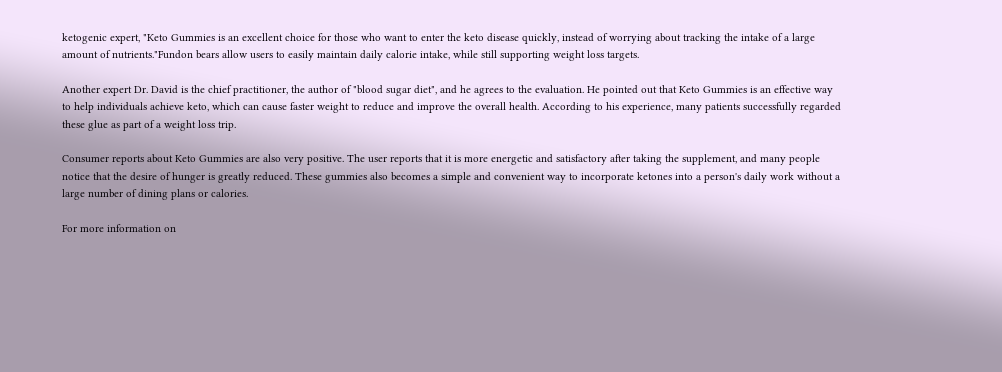ketogenic expert, "Keto Gummies is an excellent choice for those who want to enter the keto disease quickly, instead of worrying about tracking the intake of a large amount of nutrients."Fundon bears allow users to easily maintain daily calorie intake, while still supporting weight loss targets.

Another expert Dr. David is the chief practitioner, the author of "blood sugar diet", and he agrees to the evaluation. He pointed out that Keto Gummies is an effective way to help individuals achieve keto, which can cause faster weight to reduce and improve the overall health. According to his experience, many patients successfully regarded these glue as part of a weight loss trip.

Consumer reports about Keto Gummies are also very positive. The user reports that it is more energetic and satisfactory after taking the supplement, and many people notice that the desire of hunger is greatly reduced. These gummies also becomes a simple and convenient way to incorporate ketones into a person's daily work without a large number of dining plans or calories.

For more information on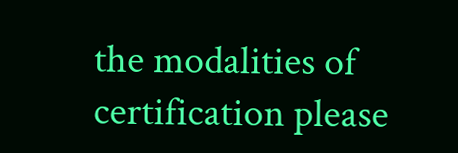the modalities of certification please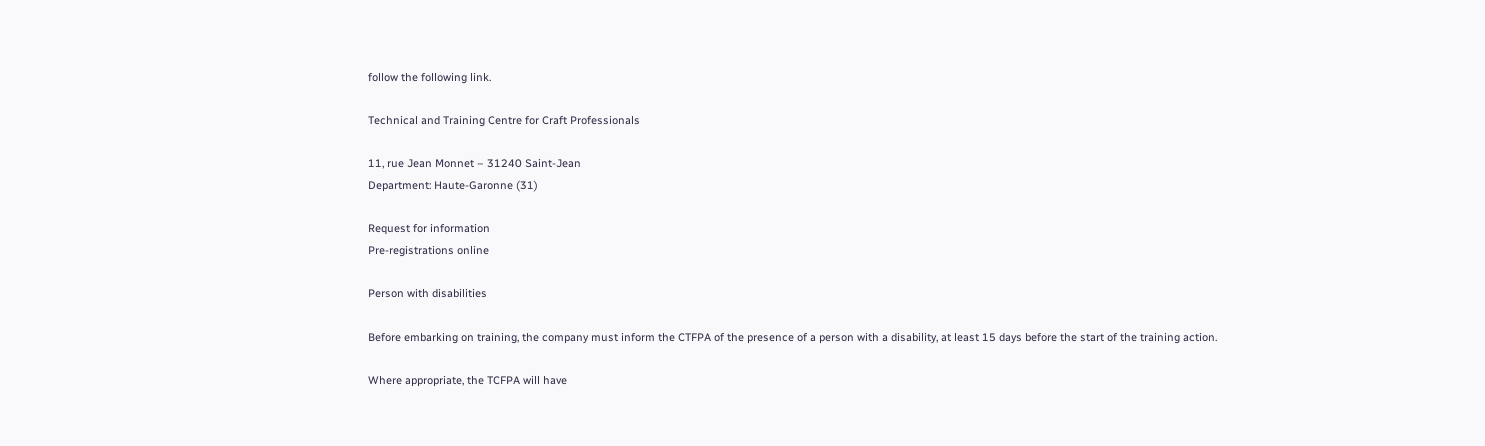follow the following link.

Technical and Training Centre for Craft Professionals

11, rue Jean Monnet – 31240 Saint-Jean
Department: Haute-Garonne (31)

Request for information
Pre-registrations online

Person with disabilities

Before embarking on training, the company must inform the CTFPA of the presence of a person with a disability, at least 15 days before the start of the training action.

Where appropriate, the TCFPA will have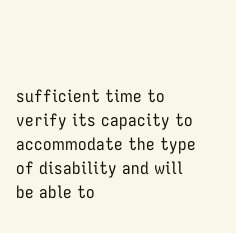sufficient time to verify its capacity to accommodate the type of disability and will be able to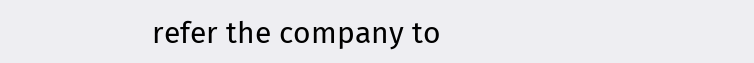refer the company to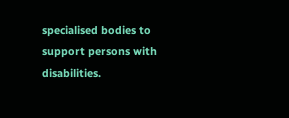specialised bodies to support persons with disabilities.